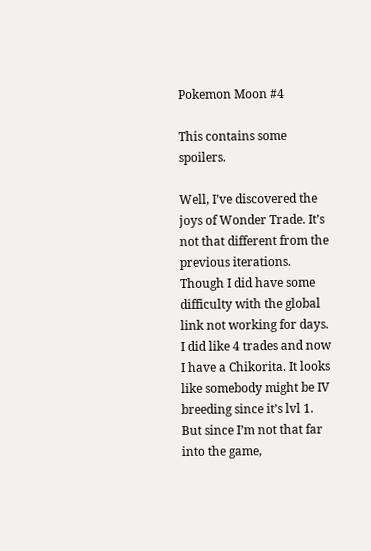Pokemon Moon #4

This contains some spoilers.

Well, I’ve discovered the joys of Wonder Trade. It’s not that different from the previous iterations. Though I did have some difficulty with the global link not working for days. I did like 4 trades and now I have a Chikorita. It looks like somebody might be IV breeding since it’s lvl 1. But since I’m not that far into the game,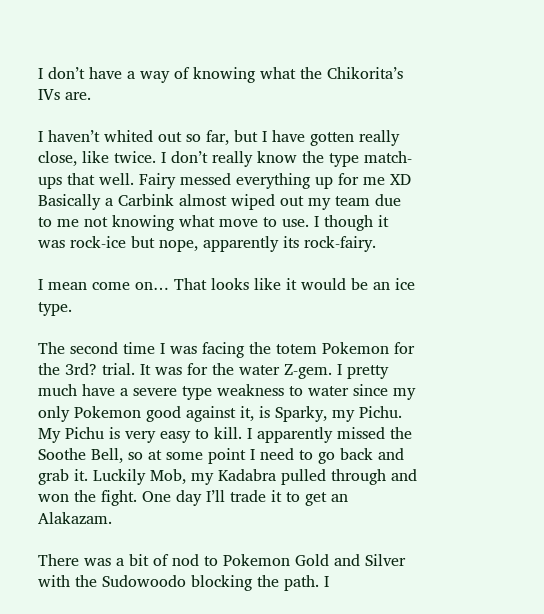I don’t have a way of knowing what the Chikorita’s IVs are.

I haven’t whited out so far, but I have gotten really close, like twice. I don’t really know the type match-ups that well. Fairy messed everything up for me XD Basically a Carbink almost wiped out my team due to me not knowing what move to use. I though it was rock-ice but nope, apparently its rock-fairy.

I mean come on… That looks like it would be an ice type.

The second time I was facing the totem Pokemon for the 3rd? trial. It was for the water Z-gem. I pretty much have a severe type weakness to water since my only Pokemon good against it, is Sparky, my Pichu. My Pichu is very easy to kill. I apparently missed the Soothe Bell, so at some point I need to go back and grab it. Luckily Mob, my Kadabra pulled through and won the fight. One day I’ll trade it to get an Alakazam.

There was a bit of nod to Pokemon Gold and Silver with the Sudowoodo blocking the path. I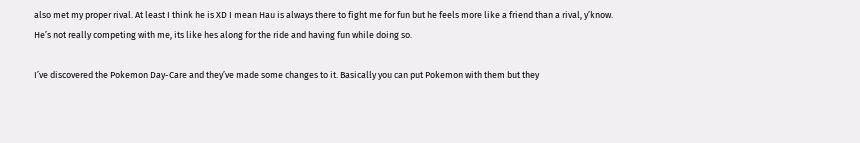also met my proper rival. At least I think he is XD I mean Hau is always there to fight me for fun but he feels more like a friend than a rival, y’know. He’s not really competing with me, its like hes along for the ride and having fun while doing so.

I’ve discovered the Pokemon Day-Care and they’ve made some changes to it. Basically you can put Pokemon with them but they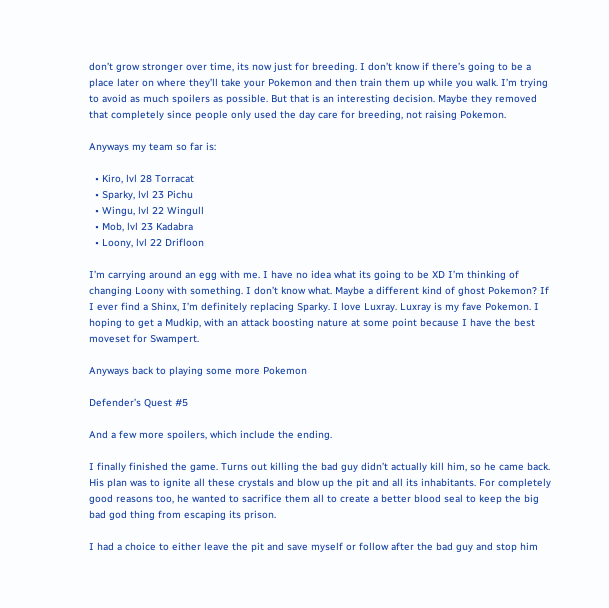don’t grow stronger over time, its now just for breeding. I don’t know if there’s going to be a place later on where they’ll take your Pokemon and then train them up while you walk. I’m trying to avoid as much spoilers as possible. But that is an interesting decision. Maybe they removed that completely since people only used the day care for breeding, not raising Pokemon.

Anyways my team so far is:

  • Kiro, lvl 28 Torracat
  • Sparky, lvl 23 Pichu
  • Wingu, lvl 22 Wingull
  • Mob, lvl 23 Kadabra
  • Loony, lvl 22 Drifloon

I’m carrying around an egg with me. I have no idea what its going to be XD I’m thinking of changing Loony with something. I don’t know what. Maybe a different kind of ghost Pokemon? If I ever find a Shinx, I’m definitely replacing Sparky. I love Luxray. Luxray is my fave Pokemon. I hoping to get a Mudkip, with an attack boosting nature at some point because I have the best moveset for Swampert.

Anyways back to playing some more Pokemon

Defender’s Quest #5

And a few more spoilers, which include the ending.

I finally finished the game. Turns out killing the bad guy didn’t actually kill him, so he came back. His plan was to ignite all these crystals and blow up the pit and all its inhabitants. For completely good reasons too, he wanted to sacrifice them all to create a better blood seal to keep the big bad god thing from escaping its prison.

I had a choice to either leave the pit and save myself or follow after the bad guy and stop him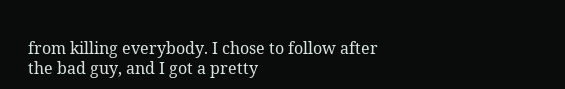from killing everybody. I chose to follow after the bad guy, and I got a pretty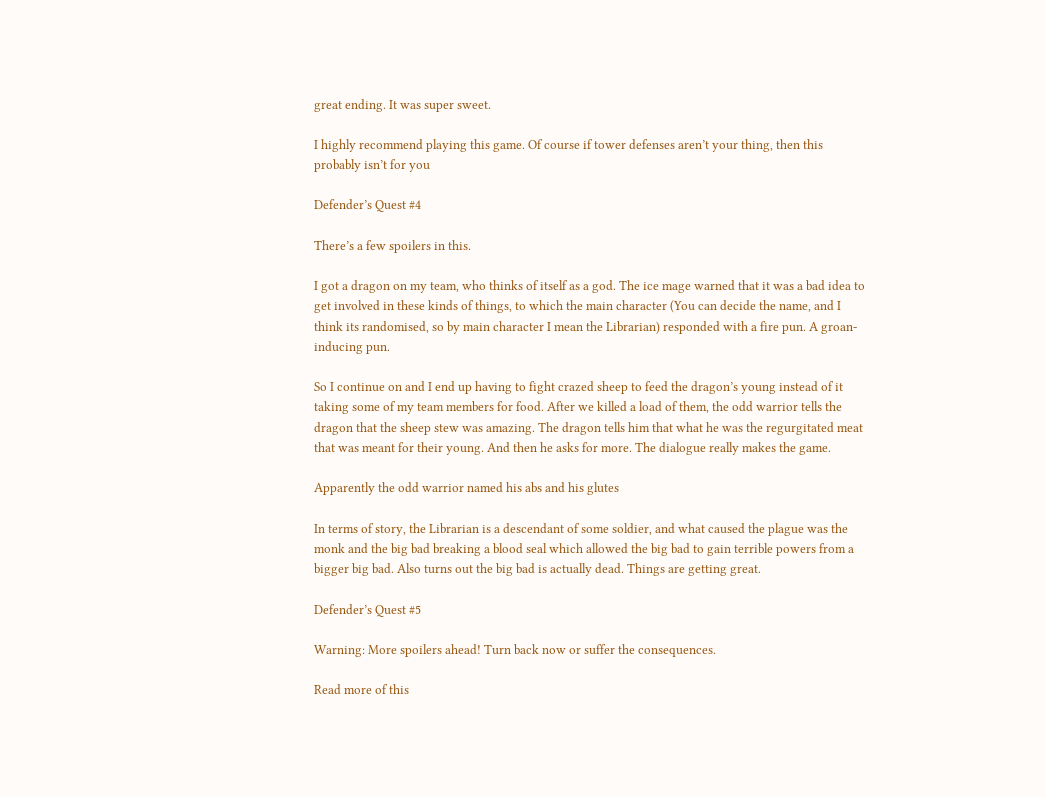great ending. It was super sweet.

I highly recommend playing this game. Of course if tower defenses aren’t your thing, then this probably isn’t for you

Defender’s Quest #4

There’s a few spoilers in this.

I got a dragon on my team, who thinks of itself as a god. The ice mage warned that it was a bad idea to get involved in these kinds of things, to which the main character (You can decide the name, and I think its randomised, so by main character I mean the Librarian) responded with a fire pun. A groan-inducing pun.

So I continue on and I end up having to fight crazed sheep to feed the dragon’s young instead of it taking some of my team members for food. After we killed a load of them, the odd warrior tells the dragon that the sheep stew was amazing. The dragon tells him that what he was the regurgitated meat that was meant for their young. And then he asks for more. The dialogue really makes the game.

Apparently the odd warrior named his abs and his glutes

In terms of story, the Librarian is a descendant of some soldier, and what caused the plague was the monk and the big bad breaking a blood seal which allowed the big bad to gain terrible powers from a bigger big bad. Also turns out the big bad is actually dead. Things are getting great.

Defender’s Quest #5

Warning: More spoilers ahead! Turn back now or suffer the consequences.

Read more of this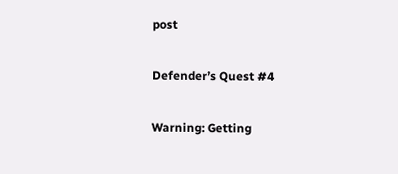post

Defender’s Quest #4

Warning: Getting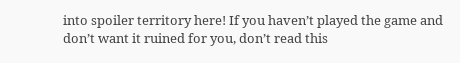into spoiler territory here! If you haven’t played the game and don’t want it ruined for you, don’t read this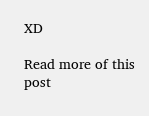XD

Read more of this post